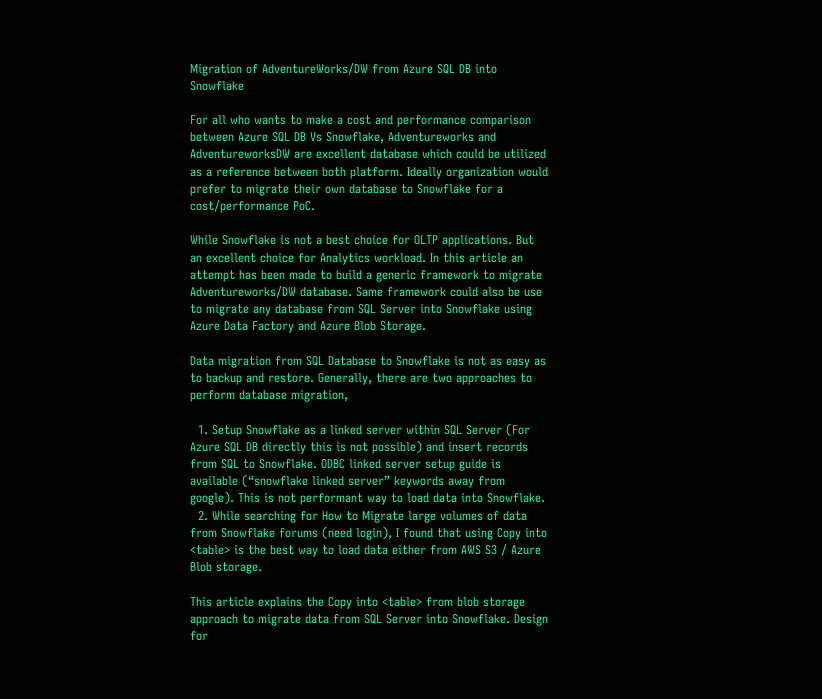Migration of AdventureWorks/DW from Azure SQL DB into Snowflake

For all who wants to make a cost and performance comparison between Azure SQL DB Vs Snowflake, Adventureworks and AdventureworksDW are excellent database which could be utilized as a reference between both platform. Ideally organization would prefer to migrate their own database to Snowflake for a cost/performance PoC.

While Snowflake is not a best choice for OLTP applications. But an excellent choice for Analytics workload. In this article an attempt has been made to build a generic framework to migrate Adventureworks/DW database. Same framework could also be use to migrate any database from SQL Server into Snowflake using Azure Data Factory and Azure Blob Storage.

Data migration from SQL Database to Snowflake is not as easy as to backup and restore. Generally, there are two approaches to perform database migration,

  1. Setup Snowflake as a linked server within SQL Server (For Azure SQL DB directly this is not possible) and insert records from SQL to Snowflake. ODBC linked server setup guide is available (“snowflake linked server” keywords away from google). This is not performant way to load data into Snowflake.
  2. While searching for How to Migrate large volumes of data from Snowflake forums (need login), I found that using Copy into <table> is the best way to load data either from AWS S3 / Azure Blob storage.

This article explains the Copy into <table> from blob storage approach to migrate data from SQL Server into Snowflake. Design for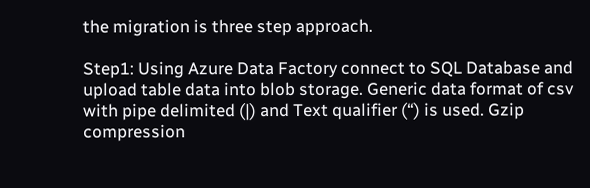the migration is three step approach.

Step1: Using Azure Data Factory connect to SQL Database and upload table data into blob storage. Generic data format of csv with pipe delimited (|) and Text qualifier (“) is used. Gzip compression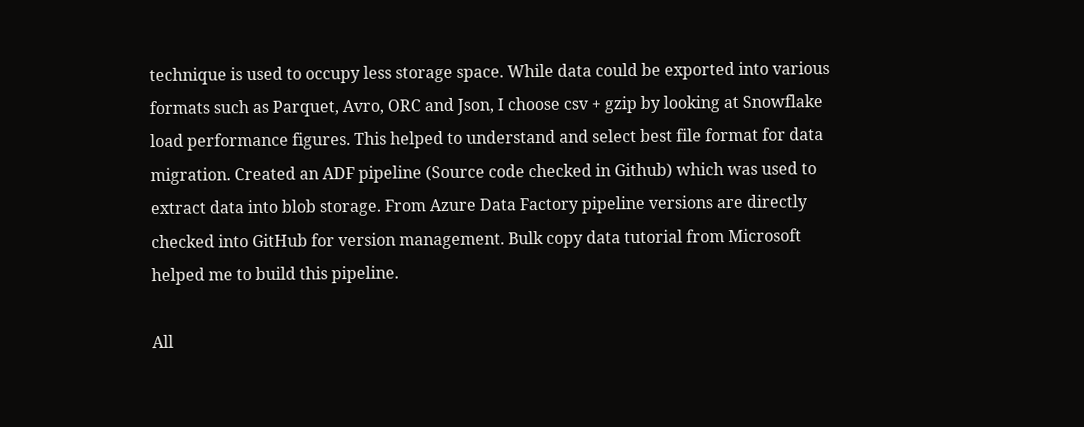technique is used to occupy less storage space. While data could be exported into various formats such as Parquet, Avro, ORC and Json, I choose csv + gzip by looking at Snowflake load performance figures. This helped to understand and select best file format for data migration. Created an ADF pipeline (Source code checked in Github) which was used to extract data into blob storage. From Azure Data Factory pipeline versions are directly checked into GitHub for version management. Bulk copy data tutorial from Microsoft helped me to build this pipeline.

All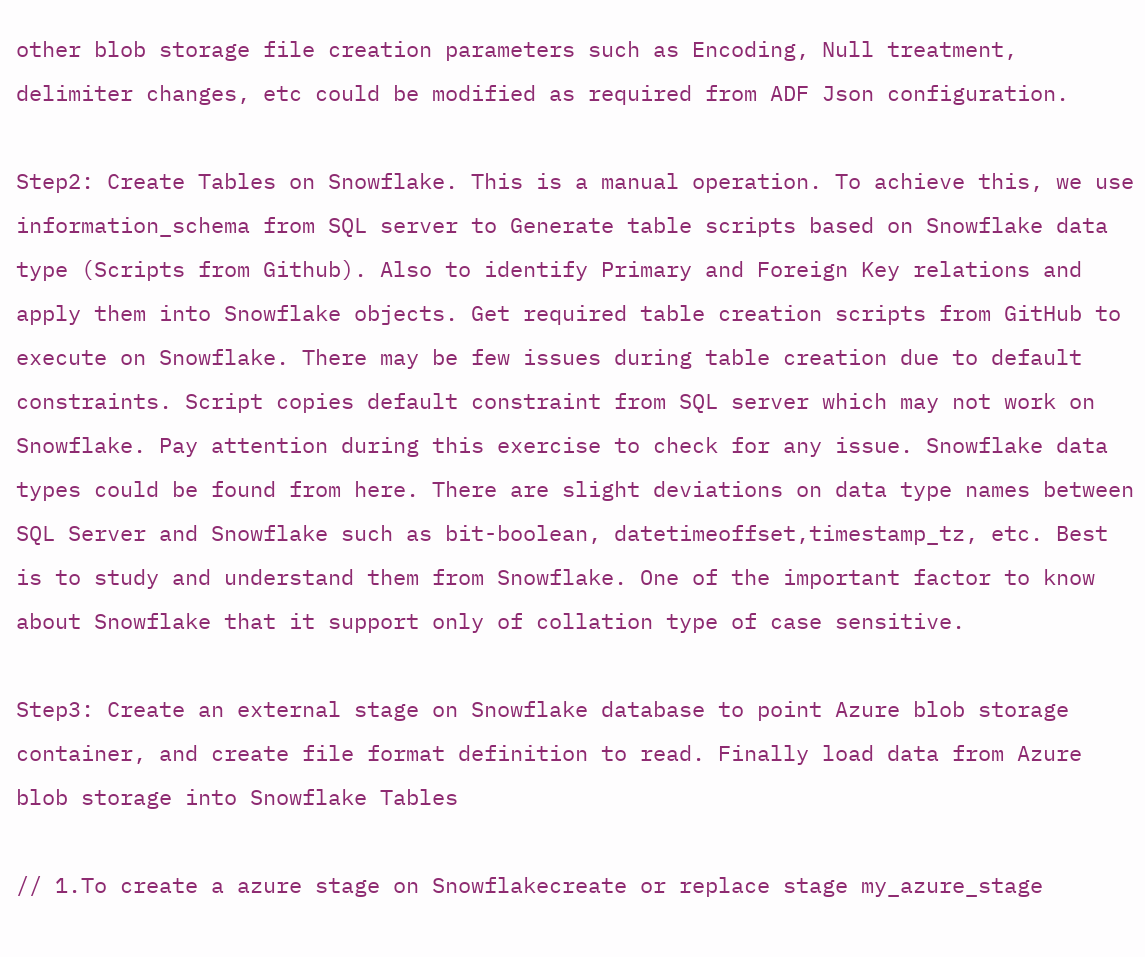other blob storage file creation parameters such as Encoding, Null treatment, delimiter changes, etc could be modified as required from ADF Json configuration.

Step2: Create Tables on Snowflake. This is a manual operation. To achieve this, we use information_schema from SQL server to Generate table scripts based on Snowflake data type (Scripts from Github). Also to identify Primary and Foreign Key relations and apply them into Snowflake objects. Get required table creation scripts from GitHub to execute on Snowflake. There may be few issues during table creation due to default constraints. Script copies default constraint from SQL server which may not work on Snowflake. Pay attention during this exercise to check for any issue. Snowflake data types could be found from here. There are slight deviations on data type names between SQL Server and Snowflake such as bit-boolean, datetimeoffset,timestamp_tz, etc. Best is to study and understand them from Snowflake. One of the important factor to know about Snowflake that it support only of collation type of case sensitive.

Step3: Create an external stage on Snowflake database to point Azure blob storage container, and create file format definition to read. Finally load data from Azure blob storage into Snowflake Tables

// 1.To create a azure stage on Snowflakecreate or replace stage my_azure_stage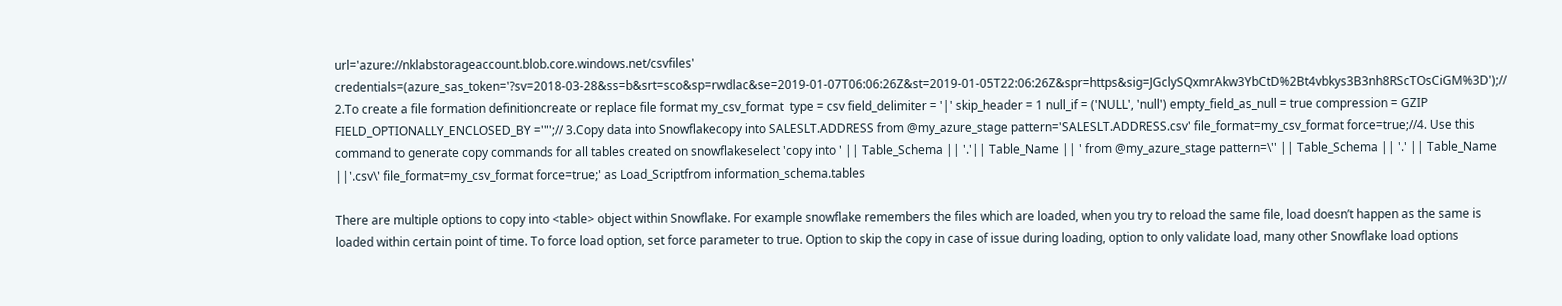url='azure://nklabstorageaccount.blob.core.windows.net/csvfiles'  credentials=(azure_sas_token='?sv=2018-03-28&ss=b&srt=sco&sp=rwdlac&se=2019-01-07T06:06:26Z&st=2019-01-05T22:06:26Z&spr=https&sig=JGclySQxmrAkw3YbCtD%2Bt4vbkys3B3nh8RScTOsCiGM%3D');// 2.To create a file formation definitioncreate or replace file format my_csv_format  type = csv field_delimiter = '|' skip_header = 1 null_if = ('NULL', 'null') empty_field_as_null = true compression = GZIP FIELD_OPTIONALLY_ENCLOSED_BY ='"';// 3.Copy data into Snowflakecopy into SALESLT.ADDRESS from @my_azure_stage pattern='SALESLT.ADDRESS.csv' file_format=my_csv_format force=true;//4. Use this command to generate copy commands for all tables created on snowflakeselect 'copy into ' || Table_Schema || '.'|| Table_Name || ' from @my_azure_stage pattern=\'' || Table_Schema || '.' || Table_Name ||'.csv\' file_format=my_csv_format force=true;' as Load_Scriptfrom information_schema.tables

There are multiple options to copy into <table> object within Snowflake. For example snowflake remembers the files which are loaded, when you try to reload the same file, load doesn’t happen as the same is loaded within certain point of time. To force load option, set force parameter to true. Option to skip the copy in case of issue during loading, option to only validate load, many other Snowflake load options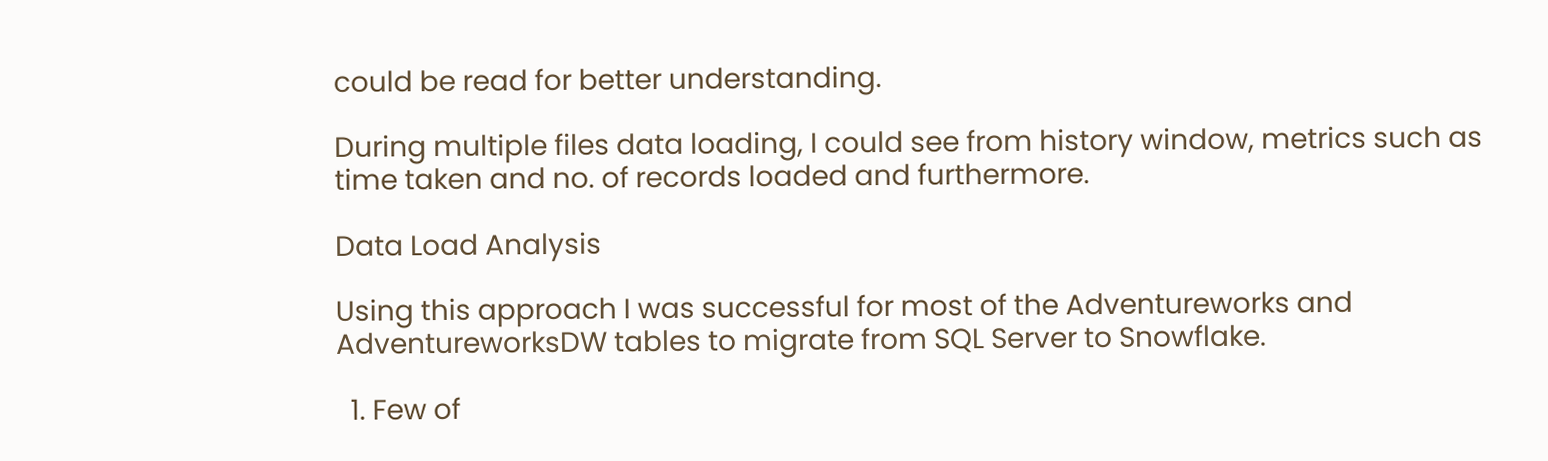could be read for better understanding.

During multiple files data loading, I could see from history window, metrics such as time taken and no. of records loaded and furthermore.

Data Load Analysis

Using this approach I was successful for most of the Adventureworks and AdventureworksDW tables to migrate from SQL Server to Snowflake.

  1. Few of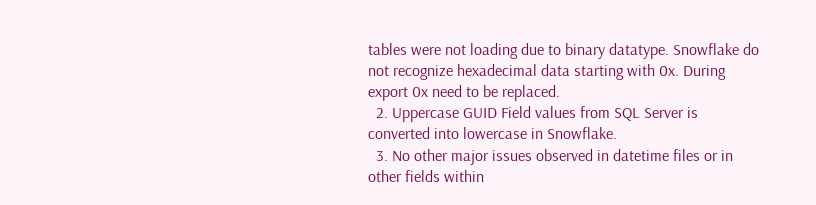tables were not loading due to binary datatype. Snowflake do not recognize hexadecimal data starting with 0x. During export 0x need to be replaced.
  2. Uppercase GUID Field values from SQL Server is converted into lowercase in Snowflake.
  3. No other major issues observed in datetime files or in other fields within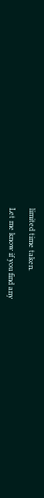limited time taken.

Let me know if you find any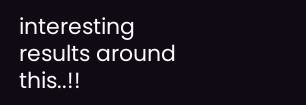interesting results around this..!!